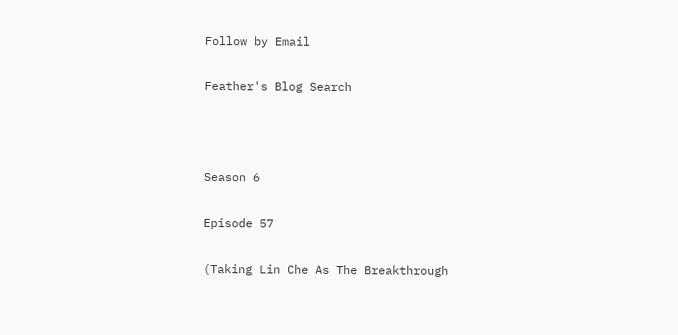Follow by Email

Feather's Blog Search



Season 6

Episode 57

(Taking Lin Che As The Breakthrough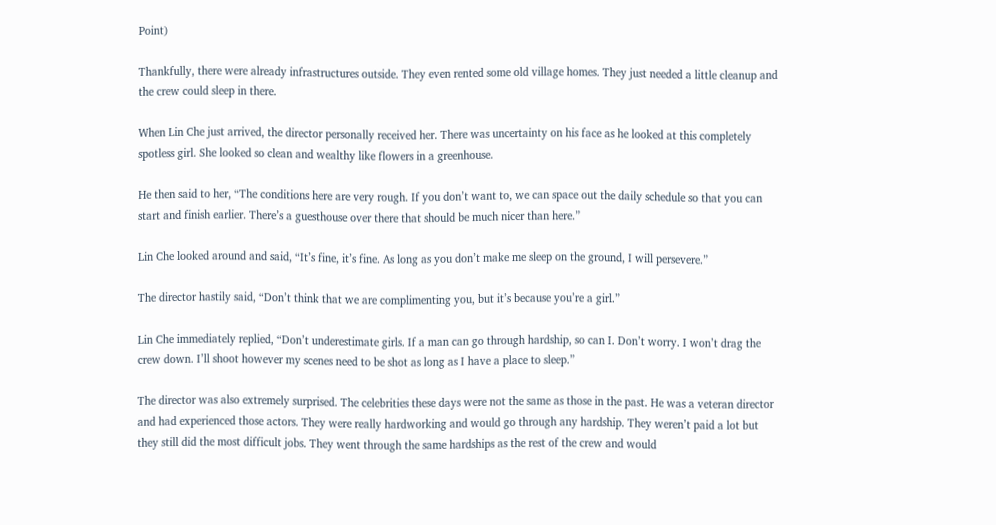Point)

Thankfully, there were already infrastructures outside. They even rented some old village homes. They just needed a little cleanup and the crew could sleep in there.

When Lin Che just arrived, the director personally received her. There was uncertainty on his face as he looked at this completely spotless girl. She looked so clean and wealthy like flowers in a greenhouse.

He then said to her, “The conditions here are very rough. If you don’t want to, we can space out the daily schedule so that you can start and finish earlier. There’s a guesthouse over there that should be much nicer than here.”

Lin Che looked around and said, “It’s fine, it’s fine. As long as you don’t make me sleep on the ground, I will persevere.”

The director hastily said, “Don’t think that we are complimenting you, but it’s because you’re a girl.”

Lin Che immediately replied, “Don’t underestimate girls. If a man can go through hardship, so can I. Don’t worry. I won’t drag the crew down. I’ll shoot however my scenes need to be shot as long as I have a place to sleep.”

The director was also extremely surprised. The celebrities these days were not the same as those in the past. He was a veteran director and had experienced those actors. They were really hardworking and would go through any hardship. They weren’t paid a lot but they still did the most difficult jobs. They went through the same hardships as the rest of the crew and would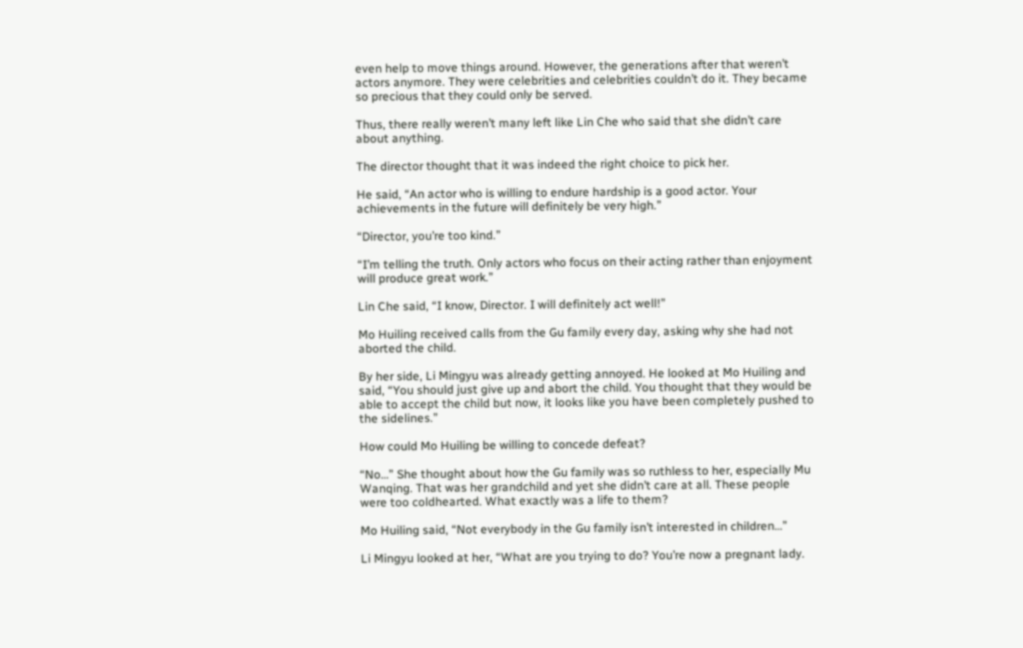even help to move things around. However, the generations after that weren’t actors anymore. They were celebrities and celebrities couldn’t do it. They became so precious that they could only be served.

Thus, there really weren’t many left like Lin Che who said that she didn’t care about anything.

The director thought that it was indeed the right choice to pick her.

He said, “An actor who is willing to endure hardship is a good actor. Your achievements in the future will definitely be very high.”

“Director, you’re too kind.”

“I’m telling the truth. Only actors who focus on their acting rather than enjoyment will produce great work.”

Lin Che said, “I know, Director. I will definitely act well!”

Mo Huiling received calls from the Gu family every day, asking why she had not aborted the child.

By her side, Li Mingyu was already getting annoyed. He looked at Mo Huiling and said, “You should just give up and abort the child. You thought that they would be able to accept the child but now, it looks like you have been completely pushed to the sidelines.”

How could Mo Huiling be willing to concede defeat?

“No…” She thought about how the Gu family was so ruthless to her, especially Mu Wanqing. That was her grandchild and yet she didn’t care at all. These people were too coldhearted. What exactly was a life to them?

Mo Huiling said, “Not everybody in the Gu family isn’t interested in children…”

Li Mingyu looked at her, “What are you trying to do? You’re now a pregnant lady.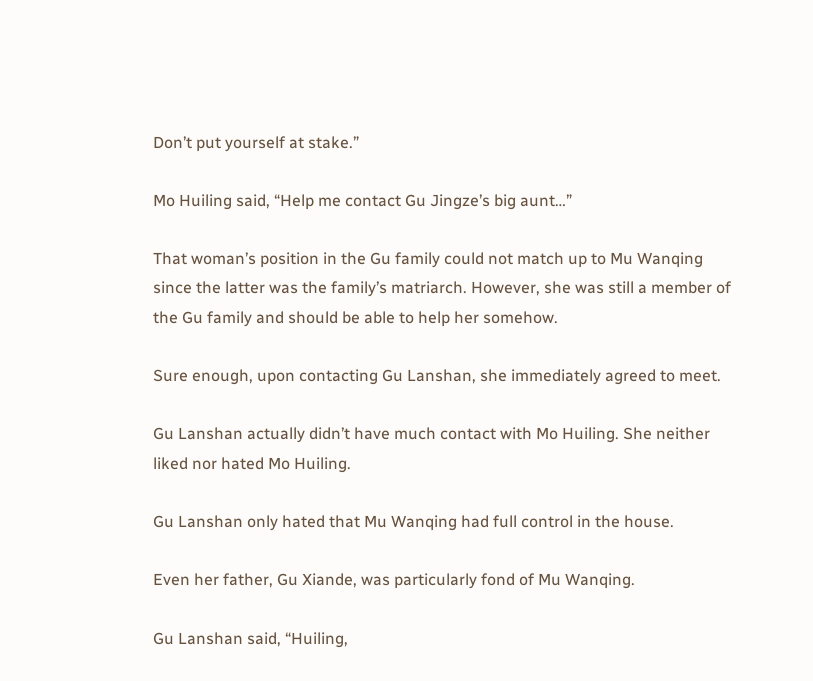Don’t put yourself at stake.”

Mo Huiling said, “Help me contact Gu Jingze’s big aunt…”

That woman’s position in the Gu family could not match up to Mu Wanqing since the latter was the family’s matriarch. However, she was still a member of the Gu family and should be able to help her somehow.

Sure enough, upon contacting Gu Lanshan, she immediately agreed to meet.

Gu Lanshan actually didn’t have much contact with Mo Huiling. She neither liked nor hated Mo Huiling.

Gu Lanshan only hated that Mu Wanqing had full control in the house.

Even her father, Gu Xiande, was particularly fond of Mu Wanqing.

Gu Lanshan said, “Huiling,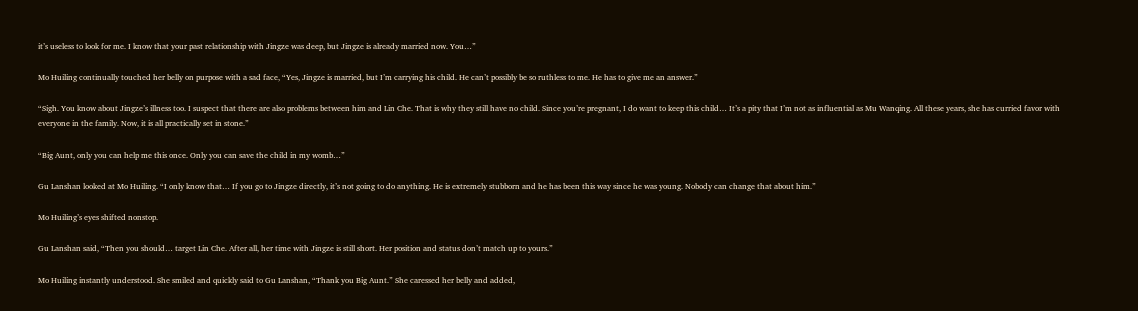it’s useless to look for me. I know that your past relationship with Jingze was deep, but Jingze is already married now. You…”

Mo Huiling continually touched her belly on purpose with a sad face, “Yes, Jingze is married, but I’m carrying his child. He can’t possibly be so ruthless to me. He has to give me an answer.”

“Sigh. You know about Jingze’s illness too. I suspect that there are also problems between him and Lin Che. That is why they still have no child. Since you’re pregnant, I do want to keep this child… It’s a pity that I’m not as influential as Mu Wanqing. All these years, she has curried favor with everyone in the family. Now, it is all practically set in stone.”

“Big Aunt, only you can help me this once. Only you can save the child in my womb…”

Gu Lanshan looked at Mo Huiling. “I only know that… If you go to Jingze directly, it’s not going to do anything. He is extremely stubborn and he has been this way since he was young. Nobody can change that about him.”

Mo Huiling’s eyes shifted nonstop.

Gu Lanshan said, “Then you should… target Lin Che. After all, her time with Jingze is still short. Her position and status don’t match up to yours.”

Mo Huiling instantly understood. She smiled and quickly said to Gu Lanshan, “Thank you Big Aunt.” She caressed her belly and added,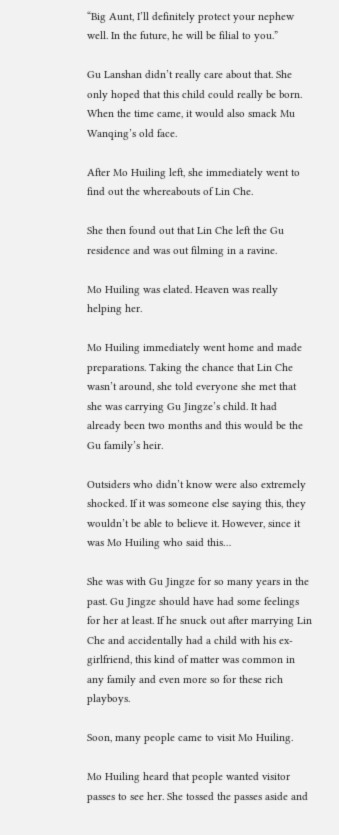“Big Aunt, I’ll definitely protect your nephew well. In the future, he will be filial to you.”

Gu Lanshan didn’t really care about that. She only hoped that this child could really be born. When the time came, it would also smack Mu Wanqing’s old face.

After Mo Huiling left, she immediately went to find out the whereabouts of Lin Che.

She then found out that Lin Che left the Gu residence and was out filming in a ravine.

Mo Huiling was elated. Heaven was really helping her.

Mo Huiling immediately went home and made preparations. Taking the chance that Lin Che wasn’t around, she told everyone she met that she was carrying Gu Jingze’s child. It had already been two months and this would be the Gu family’s heir.

Outsiders who didn’t know were also extremely shocked. If it was someone else saying this, they wouldn’t be able to believe it. However, since it was Mo Huiling who said this…

She was with Gu Jingze for so many years in the past. Gu Jingze should have had some feelings for her at least. If he snuck out after marrying Lin Che and accidentally had a child with his ex-girlfriend, this kind of matter was common in any family and even more so for these rich playboys.

Soon, many people came to visit Mo Huiling.

Mo Huiling heard that people wanted visitor passes to see her. She tossed the passes aside and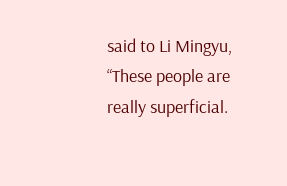said to Li Mingyu, “These people are really superficial.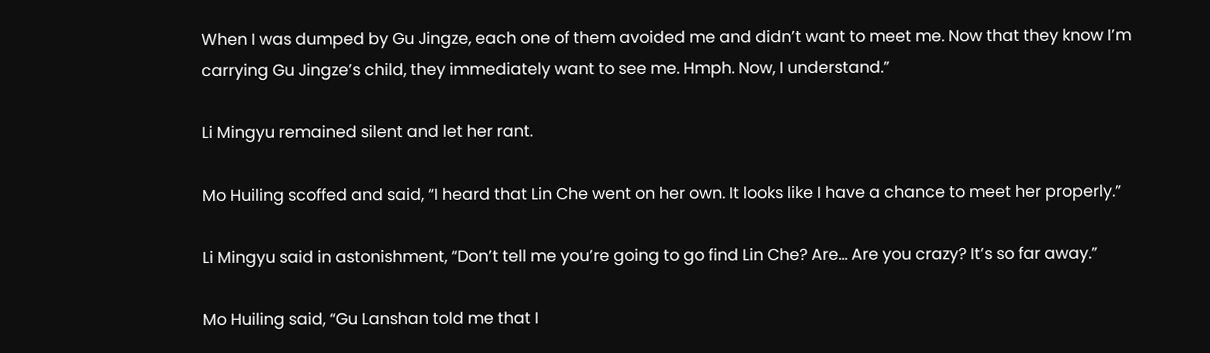When I was dumped by Gu Jingze, each one of them avoided me and didn’t want to meet me. Now that they know I’m carrying Gu Jingze’s child, they immediately want to see me. Hmph. Now, I understand.”

Li Mingyu remained silent and let her rant.

Mo Huiling scoffed and said, “I heard that Lin Che went on her own. It looks like I have a chance to meet her properly.”

Li Mingyu said in astonishment, “Don’t tell me you’re going to go find Lin Che? Are… Are you crazy? It’s so far away.”

Mo Huiling said, “Gu Lanshan told me that I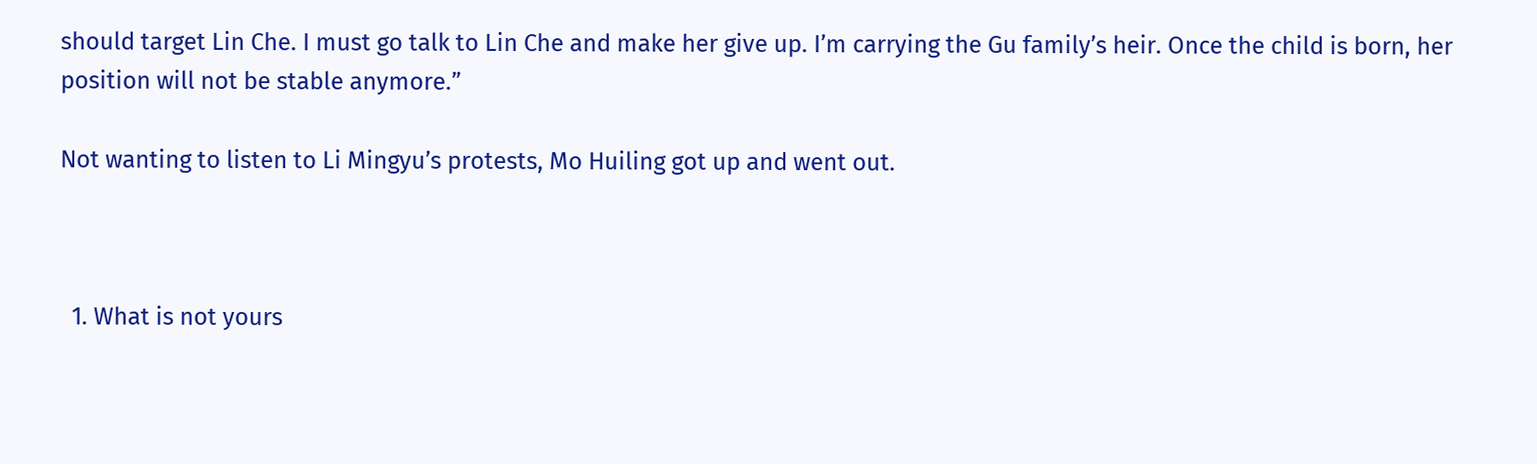should target Lin Che. I must go talk to Lin Che and make her give up. I’m carrying the Gu family’s heir. Once the child is born, her position will not be stable anymore.”

Not wanting to listen to Li Mingyu’s protests, Mo Huiling got up and went out.



  1. What is not yours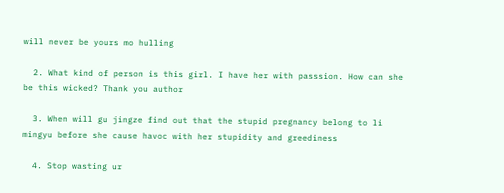will never be yours mo hulling

  2. What kind of person is this girl. I have her with passsion. How can she be this wicked? Thank you author

  3. When will gu jingze find out that the stupid pregnancy belong to li mingyu before she cause havoc with her stupidity and greediness

  4. Stop wasting ur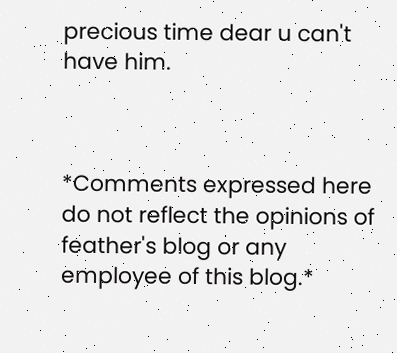precious time dear u can't have him.



*Comments expressed here do not reflect the opinions of feather's blog or any employee of this blog.*